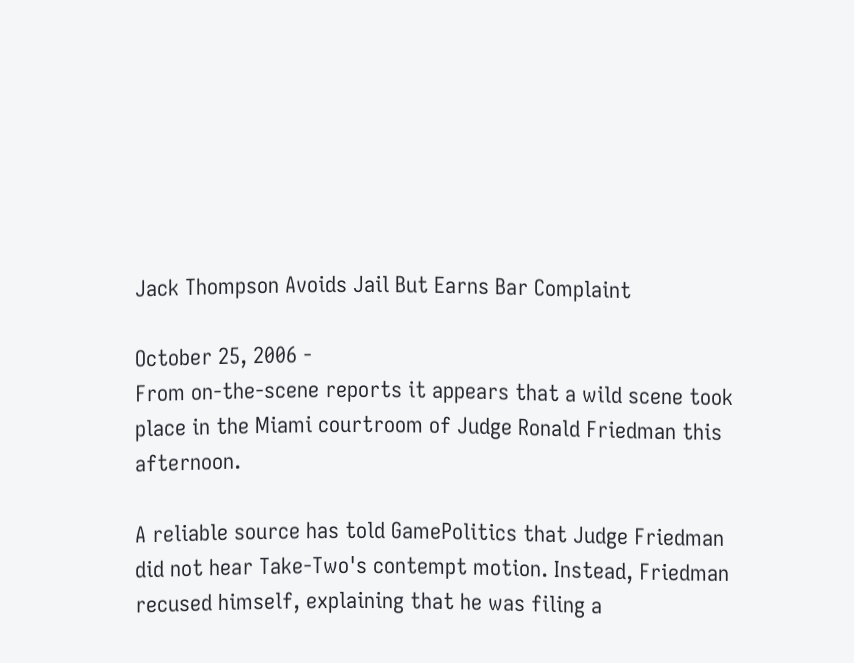Jack Thompson Avoids Jail But Earns Bar Complaint

October 25, 2006 -
From on-the-scene reports it appears that a wild scene took place in the Miami courtroom of Judge Ronald Friedman this afternoon.

A reliable source has told GamePolitics that Judge Friedman did not hear Take-Two's contempt motion. Instead, Friedman recused himself, explaining that he was filing a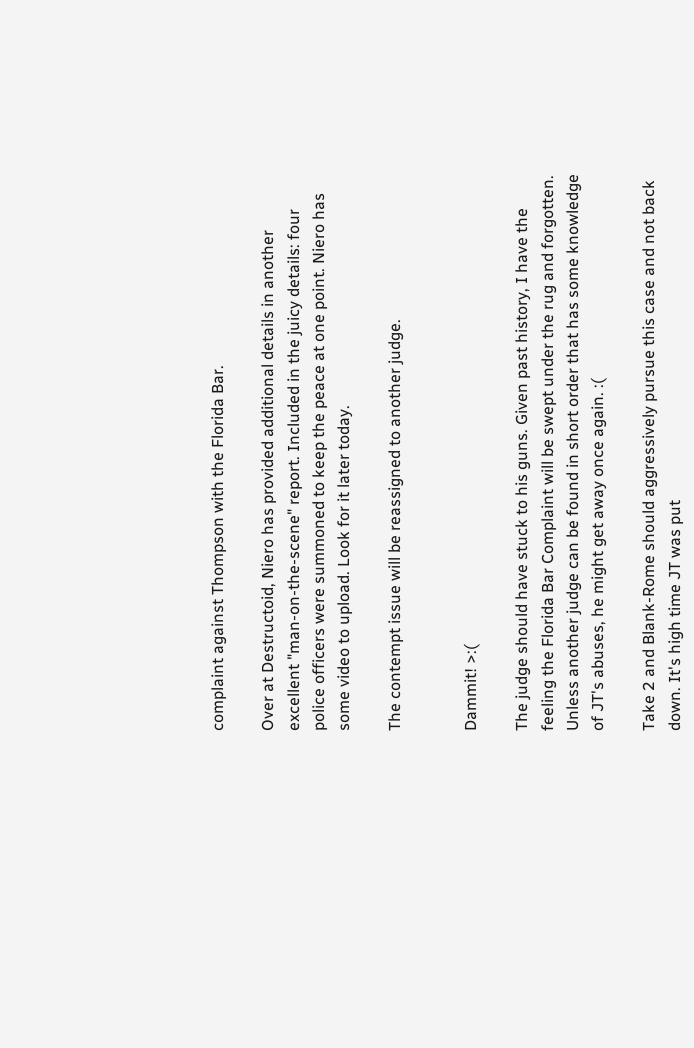complaint against Thompson with the Florida Bar.

Over at Destructoid, Niero has provided additional details in another excellent "man-on-the-scene" report. Included in the juicy details: four police officers were summoned to keep the peace at one point. Niero has some video to upload. Look for it later today.

The contempt issue will be reassigned to another judge.


Dammit! >:(

The judge should have stuck to his guns. Given past history, I have the feeling the Florida Bar Complaint will be swept under the rug and forgotten. Unless another judge can be found in short order that has some knowledge of JT's abuses, he might get away once again. :(

Take 2 and Blank-Rome should aggressively pursue this case and not back down. It's high time JT was put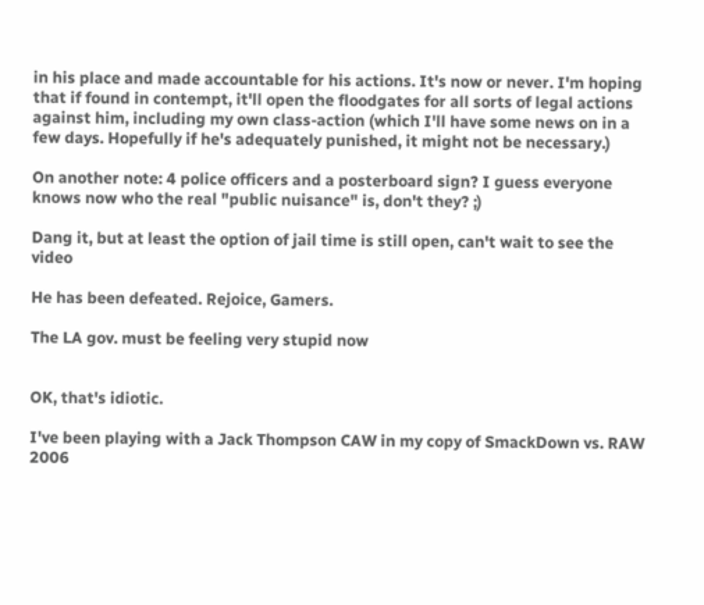in his place and made accountable for his actions. It's now or never. I'm hoping that if found in contempt, it'll open the floodgates for all sorts of legal actions against him, including my own class-action (which I'll have some news on in a few days. Hopefully if he's adequately punished, it might not be necessary.)

On another note: 4 police officers and a posterboard sign? I guess everyone knows now who the real "public nuisance" is, don't they? ;)

Dang it, but at least the option of jail time is still open, can't wait to see the video

He has been defeated. Rejoice, Gamers.

The LA gov. must be feeling very stupid now


OK, that's idiotic.

I've been playing with a Jack Thompson CAW in my copy of SmackDown vs. RAW 2006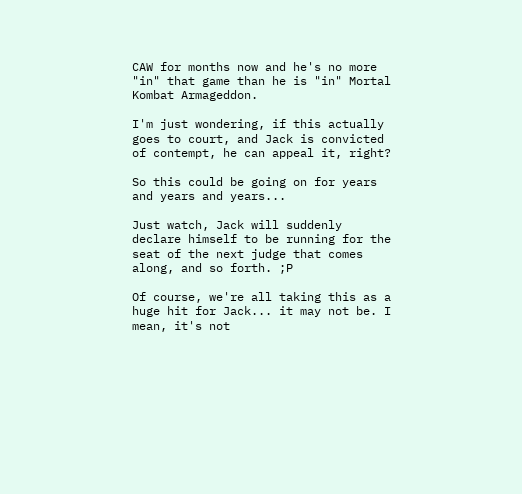CAW for months now and he's no more "in" that game than he is "in" Mortal Kombat Armageddon.

I'm just wondering, if this actually goes to court, and Jack is convicted of contempt, he can appeal it, right?

So this could be going on for years and years and years...

Just watch, Jack will suddenly declare himself to be running for the seat of the next judge that comes along, and so forth. ;P

Of course, we're all taking this as a huge hit for Jack... it may not be. I mean, it's not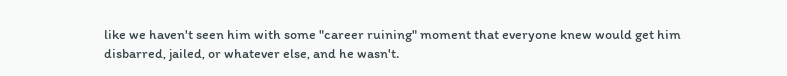like we haven't seen him with some "career ruining" moment that everyone knew would get him disbarred, jailed, or whatever else, and he wasn't.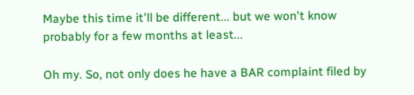Maybe this time it'll be different... but we won't know probably for a few months at least...

Oh my. So, not only does he have a BAR complaint filed by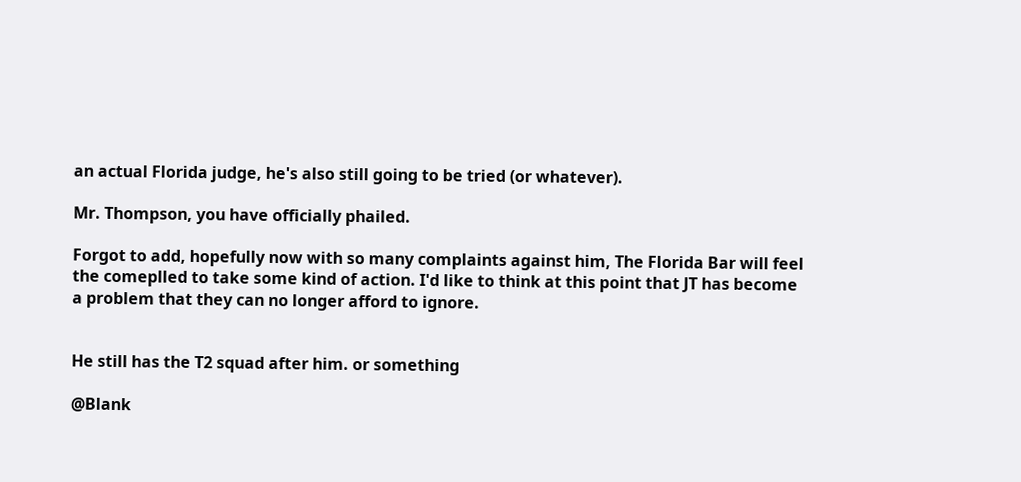an actual Florida judge, he's also still going to be tried (or whatever).

Mr. Thompson, you have officially phailed.

Forgot to add, hopefully now with so many complaints against him, The Florida Bar will feel the comeplled to take some kind of action. I'd like to think at this point that JT has become a problem that they can no longer afford to ignore.


He still has the T2 squad after him. or something

@Blank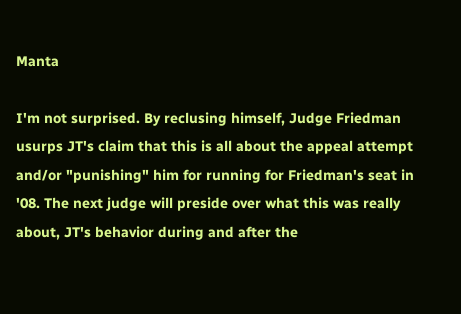Manta

I'm not surprised. By reclusing himself, Judge Friedman usurps JT's claim that this is all about the appeal attempt and/or "punishing" him for running for Friedman's seat in '08. The next judge will preside over what this was really about, JT's behavior during and after the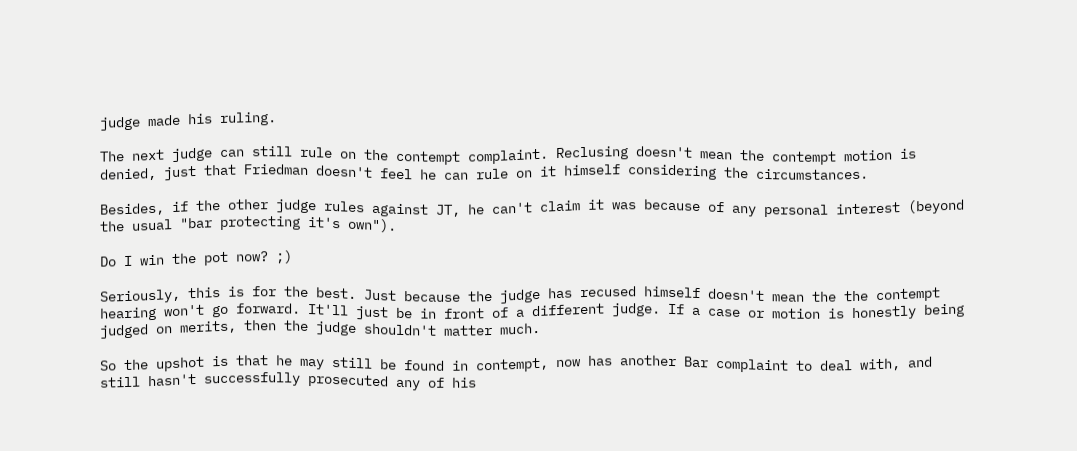judge made his ruling.

The next judge can still rule on the contempt complaint. Reclusing doesn't mean the contempt motion is denied, just that Friedman doesn't feel he can rule on it himself considering the circumstances.

Besides, if the other judge rules against JT, he can't claim it was because of any personal interest (beyond the usual "bar protecting it's own").

Do I win the pot now? ;)

Seriously, this is for the best. Just because the judge has recused himself doesn't mean the the contempt hearing won't go forward. It'll just be in front of a different judge. If a case or motion is honestly being judged on merits, then the judge shouldn't matter much.

So the upshot is that he may still be found in contempt, now has another Bar complaint to deal with, and still hasn't successfully prosecuted any of his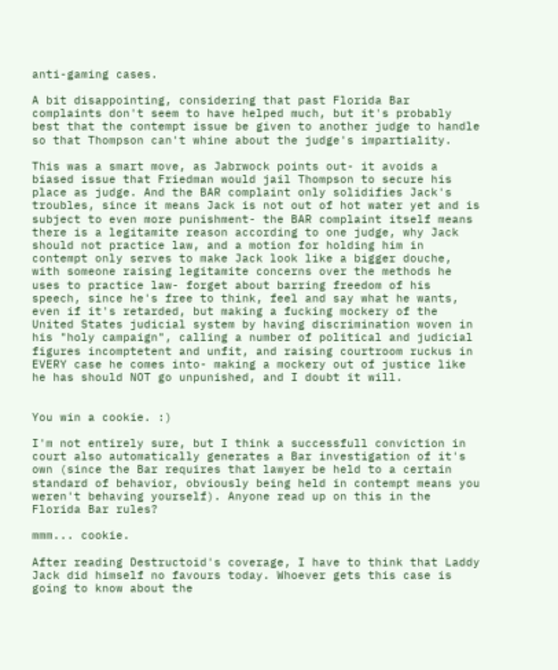anti-gaming cases.

A bit disappointing, considering that past Florida Bar complaints don't seem to have helped much, but it's probably best that the contempt issue be given to another judge to handle so that Thompson can't whine about the judge's impartiality.

This was a smart move, as Jabrwock points out- it avoids a biased issue that Friedman would jail Thompson to secure his place as judge. And the BAR complaint only solidifies Jack's troubles, since it means Jack is not out of hot water yet and is subject to even more punishment- the BAR complaint itself means there is a legitamite reason according to one judge, why Jack should not practice law, and a motion for holding him in contempt only serves to make Jack look like a bigger douche, with someone raising legitamite concerns over the methods he uses to practice law- forget about barring freedom of his speech, since he's free to think, feel and say what he wants, even if it's retarded, but making a fucking mockery of the United States judicial system by having discrimination woven in his "holy campaign", calling a number of political and judicial figures incomptetent and unfit, and raising courtroom ruckus in EVERY case he comes into- making a mockery out of justice like he has should NOT go unpunished, and I doubt it will.


You win a cookie. :)

I'm not entirely sure, but I think a successfull conviction in court also automatically generates a Bar investigation of it's own (since the Bar requires that lawyer be held to a certain standard of behavior, obviously being held in contempt means you weren't behaving yourself). Anyone read up on this in the Florida Bar rules?

mmm... cookie.

After reading Destructoid's coverage, I have to think that Laddy Jack did himself no favours today. Whoever gets this case is going to know about the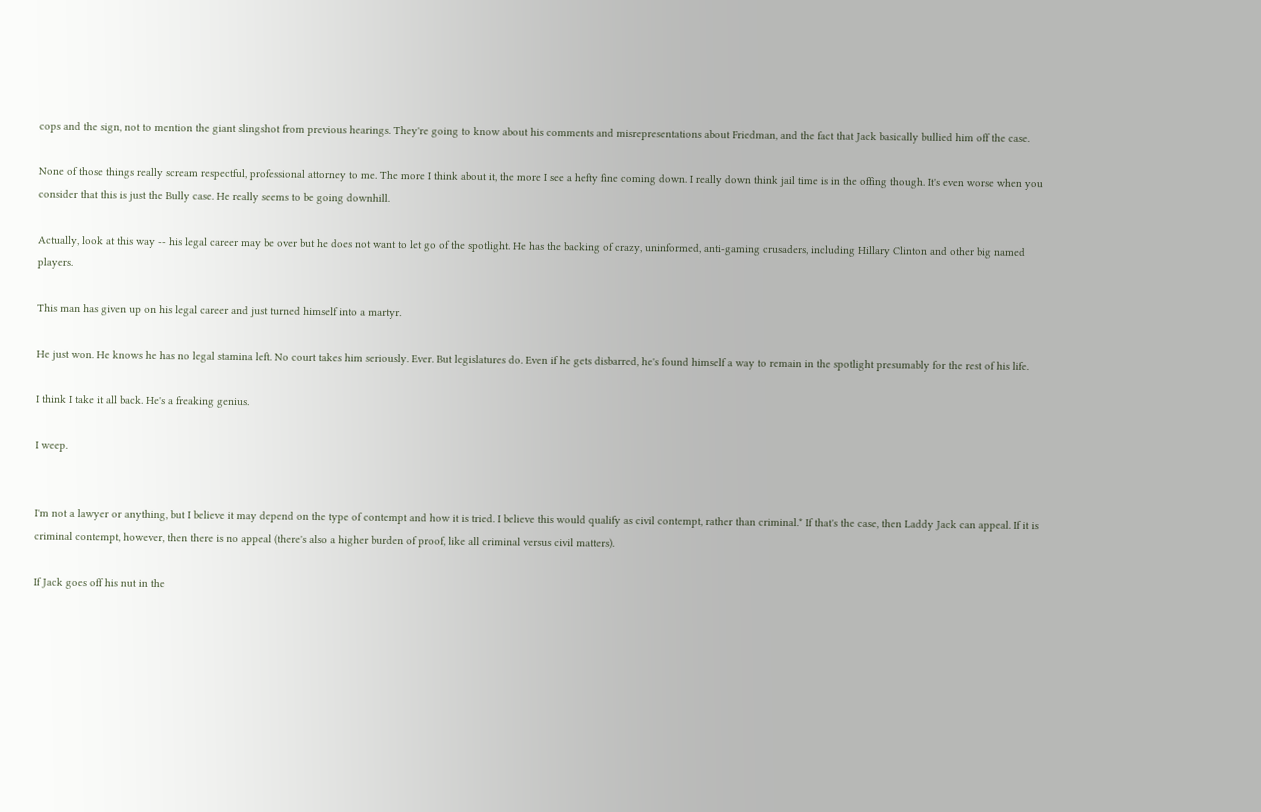cops and the sign, not to mention the giant slingshot from previous hearings. They're going to know about his comments and misrepresentations about Friedman, and the fact that Jack basically bullied him off the case.

None of those things really scream respectful, professional attorney to me. The more I think about it, the more I see a hefty fine coming down. I really down think jail time is in the offing though. It's even worse when you consider that this is just the Bully case. He really seems to be going downhill.

Actually, look at this way -- his legal career may be over but he does not want to let go of the spotlight. He has the backing of crazy, uninformed, anti-gaming crusaders, including Hillary Clinton and other big named players.

This man has given up on his legal career and just turned himself into a martyr.

He just won. He knows he has no legal stamina left. No court takes him seriously. Ever. But legislatures do. Even if he gets disbarred, he's found himself a way to remain in the spotlight presumably for the rest of his life.

I think I take it all back. He's a freaking genius.

I weep.


I'm not a lawyer or anything, but I believe it may depend on the type of contempt and how it is tried. I believe this would qualify as civil contempt, rather than criminal.* If that's the case, then Laddy Jack can appeal. If it is criminal contempt, however, then there is no appeal (there's also a higher burden of proof, like all criminal versus civil matters).

If Jack goes off his nut in the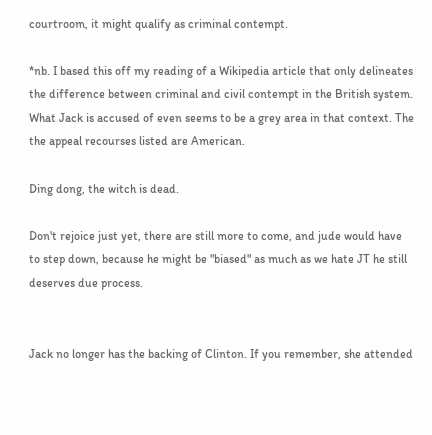courtroom, it might qualify as criminal contempt.

*nb. I based this off my reading of a Wikipedia article that only delineates the difference between criminal and civil contempt in the British system. What Jack is accused of even seems to be a grey area in that context. The the appeal recourses listed are American.

Ding dong, the witch is dead.

Don't rejoice just yet, there are still more to come, and jude would have to step down, because he might be "biased" as much as we hate JT he still deserves due process.


Jack no longer has the backing of Clinton. If you remember, she attended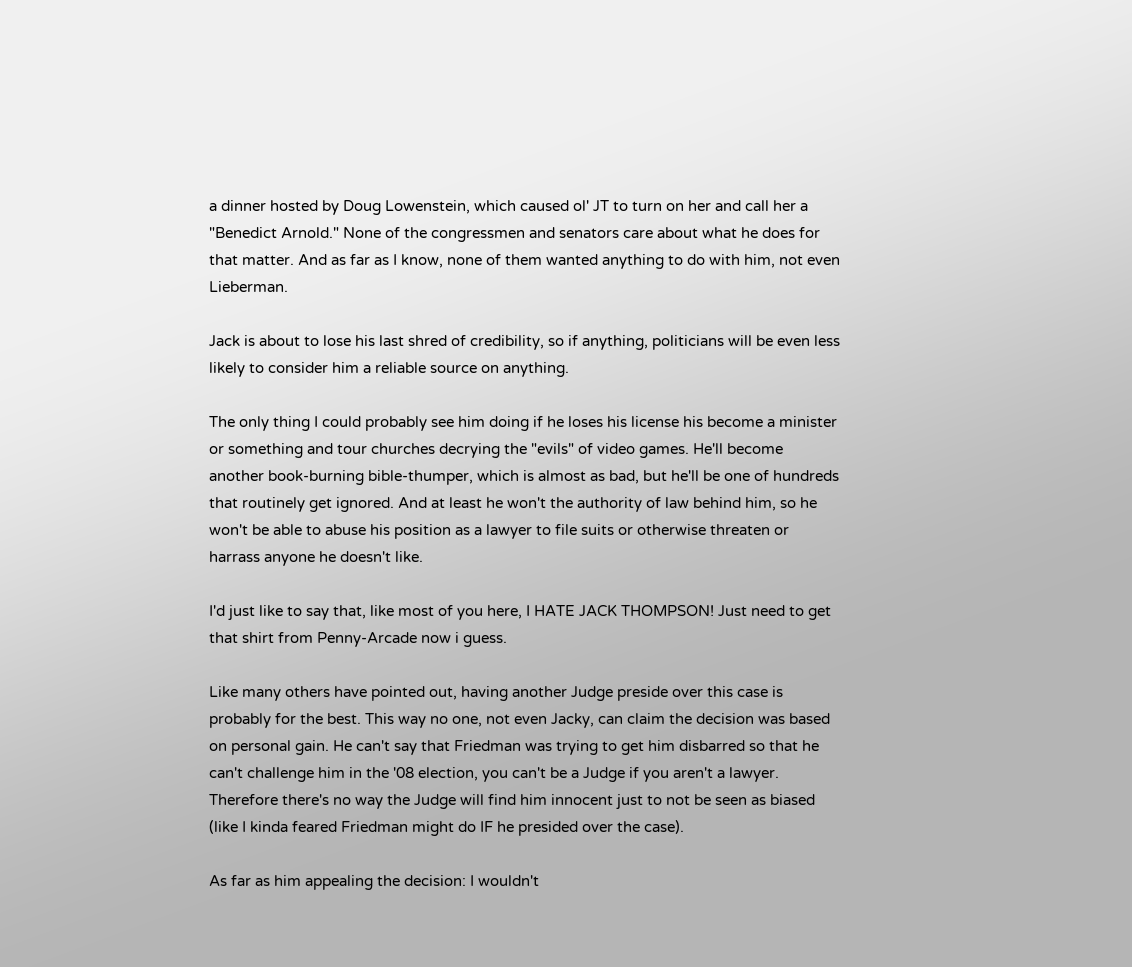a dinner hosted by Doug Lowenstein, which caused ol' JT to turn on her and call her a "Benedict Arnold." None of the congressmen and senators care about what he does for that matter. And as far as I know, none of them wanted anything to do with him, not even Lieberman.

Jack is about to lose his last shred of credibility, so if anything, politicians will be even less likely to consider him a reliable source on anything.

The only thing I could probably see him doing if he loses his license his become a minister or something and tour churches decrying the "evils" of video games. He'll become another book-burning bible-thumper, which is almost as bad, but he'll be one of hundreds that routinely get ignored. And at least he won't the authority of law behind him, so he won't be able to abuse his position as a lawyer to file suits or otherwise threaten or harrass anyone he doesn't like.

I'd just like to say that, like most of you here, I HATE JACK THOMPSON! Just need to get that shirt from Penny-Arcade now i guess.

Like many others have pointed out, having another Judge preside over this case is probably for the best. This way no one, not even Jacky, can claim the decision was based on personal gain. He can't say that Friedman was trying to get him disbarred so that he can't challenge him in the '08 election, you can't be a Judge if you aren't a lawyer. Therefore there's no way the Judge will find him innocent just to not be seen as biased (like I kinda feared Friedman might do IF he presided over the case).

As far as him appealing the decision: I wouldn't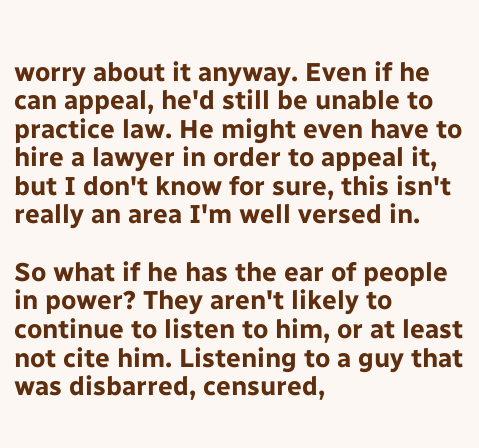worry about it anyway. Even if he can appeal, he'd still be unable to practice law. He might even have to hire a lawyer in order to appeal it, but I don't know for sure, this isn't really an area I'm well versed in.

So what if he has the ear of people in power? They aren't likely to continue to listen to him, or at least not cite him. Listening to a guy that was disbarred, censured,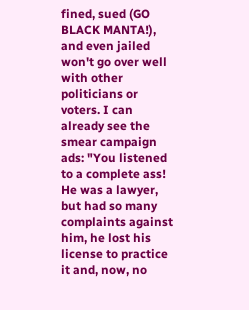fined, sued (GO BLACK MANTA!), and even jailed won't go over well with other politicians or voters. I can already see the smear campaign ads: "You listened to a complete ass! He was a lawyer, but had so many complaints against him, he lost his license to practice it and, now, no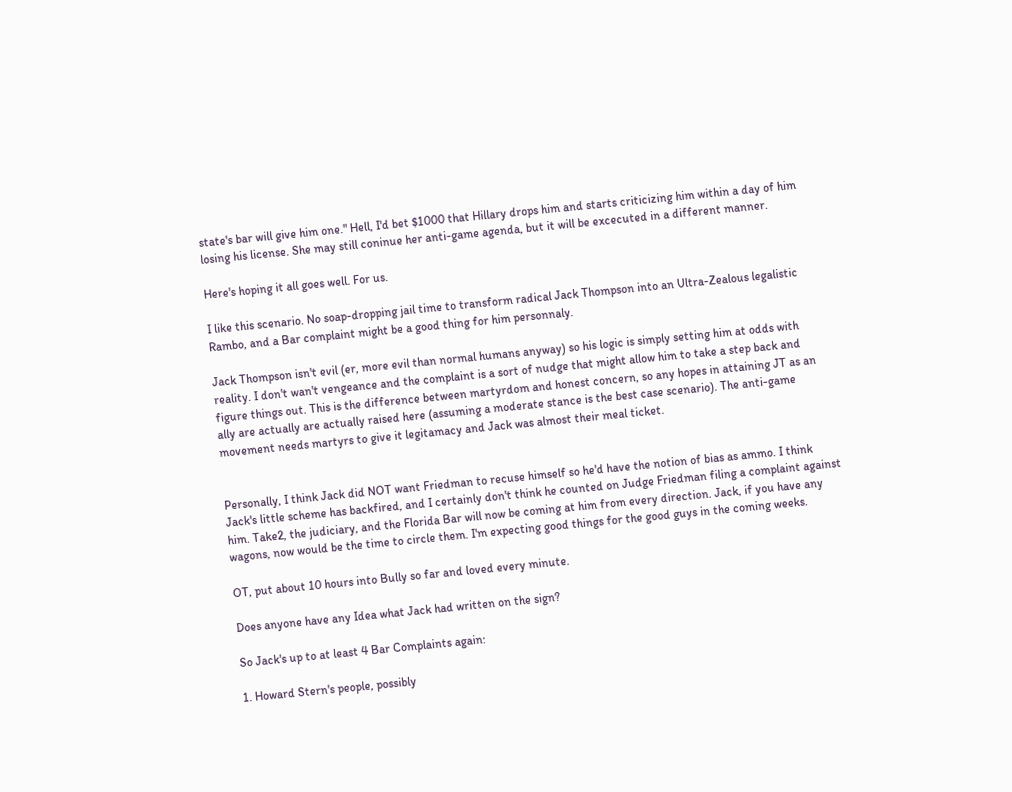state's bar will give him one." Hell, I'd bet $1000 that Hillary drops him and starts criticizing him within a day of him losing his license. She may still coninue her anti-game agenda, but it will be excecuted in a different manner.

Here's hoping it all goes well. For us.

I like this scenario. No soap-dropping jail time to transform radical Jack Thompson into an Ultra-Zealous legalistic Rambo, and a Bar complaint might be a good thing for him personnaly.

Jack Thompson isn't evil (er, more evil than normal humans anyway) so his logic is simply setting him at odds with reality. I don't wan't vengeance and the complaint is a sort of nudge that might allow him to take a step back and figure things out. This is the difference between martyrdom and honest concern, so any hopes in attaining JT as an ally are actually are actually raised here (assuming a moderate stance is the best case scenario). The anti-game movement needs martyrs to give it legitamacy and Jack was almost their meal ticket.


Personally, I think Jack did NOT want Friedman to recuse himself so he'd have the notion of bias as ammo. I think Jack's little scheme has backfired, and I certainly don't think he counted on Judge Friedman filing a complaint against him. Take2, the judiciary, and the Florida Bar will now be coming at him from every direction. Jack, if you have any wagons, now would be the time to circle them. I'm expecting good things for the good guys in the coming weeks.

OT, put about 10 hours into Bully so far and loved every minute.

Does anyone have any Idea what Jack had written on the sign?

So Jack's up to at least 4 Bar Complaints again:

1. Howard Stern's people, possibly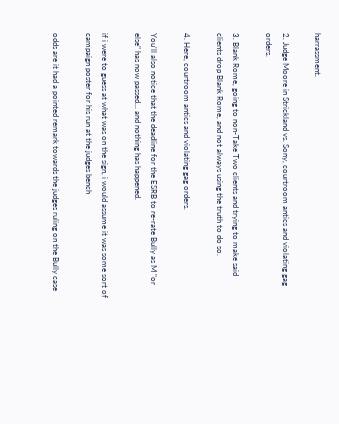harrassment.

2. Judge Moore in Strickland vs. Sony, courtroom antics and violating gag orders.

3. Blank Rome, going to non-Take Two clients and trying to make said clients drop Blank Rome, and not always using the truth to do so.

4. Here, courtroom antics and violating gag orders.

You'll also notice that the deadline for the ESRB to re-rate Bully as M "or else" has now passed... and nothing has happened.

if i were to guess at what was on the sign, i would assume it was some sort of campaign poster for his run at the judges bench

odds are it had a pointed remark towards the judges ruling on the Bully case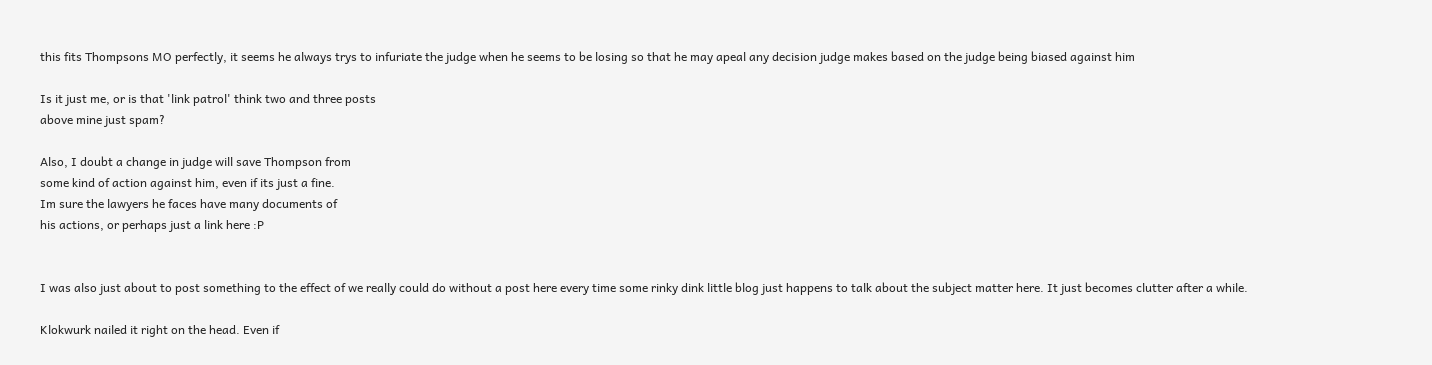this fits Thompsons MO perfectly, it seems he always trys to infuriate the judge when he seems to be losing so that he may apeal any decision judge makes based on the judge being biased against him

Is it just me, or is that 'link patrol' think two and three posts
above mine just spam?

Also, I doubt a change in judge will save Thompson from
some kind of action against him, even if its just a fine.
Im sure the lawyers he faces have many documents of
his actions, or perhaps just a link here :P


I was also just about to post something to the effect of we really could do without a post here every time some rinky dink little blog just happens to talk about the subject matter here. It just becomes clutter after a while.

Klokwurk nailed it right on the head. Even if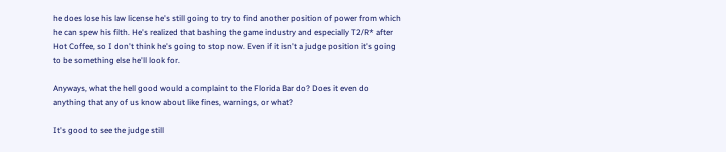he does lose his law license he's still going to try to find another position of power from which he can spew his filth. He's realized that bashing the game industry and especially T2/R* after Hot Coffee, so I don't think he's going to stop now. Even if it isn't a judge position it's going to be something else he'll look for.

Anyways, what the hell good would a complaint to the Florida Bar do? Does it even do anything that any of us know about like fines, warnings, or what?

It's good to see the judge still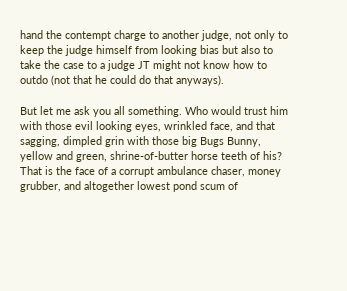hand the contempt charge to another judge, not only to keep the judge himself from looking bias but also to take the case to a judge JT might not know how to outdo (not that he could do that anyways).

But let me ask you all something. Who would trust him with those evil looking eyes, wrinkled face, and that sagging, dimpled grin with those big Bugs Bunny, yellow and green, shrine-of-butter horse teeth of his? That is the face of a corrupt ambulance chaser, money grubber, and altogether lowest pond scum of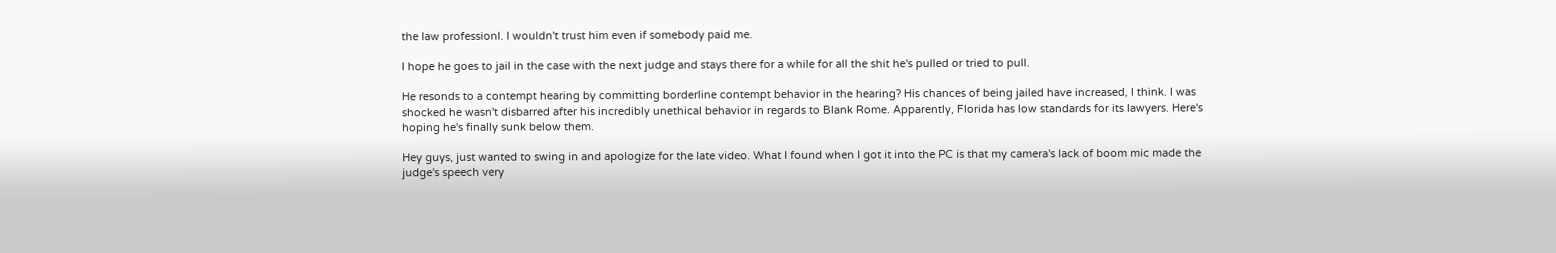the law professionl. I wouldn't trust him even if somebody paid me.

I hope he goes to jail in the case with the next judge and stays there for a while for all the shit he's pulled or tried to pull.

He resonds to a contempt hearing by committing borderline contempt behavior in the hearing? His chances of being jailed have increased, I think. I was shocked he wasn't disbarred after his incredibly unethical behavior in regards to Blank Rome. Apparently, Florida has low standards for its lawyers. Here's hoping he's finally sunk below them.

Hey guys, just wanted to swing in and apologize for the late video. What I found when I got it into the PC is that my camera's lack of boom mic made the judge's speech very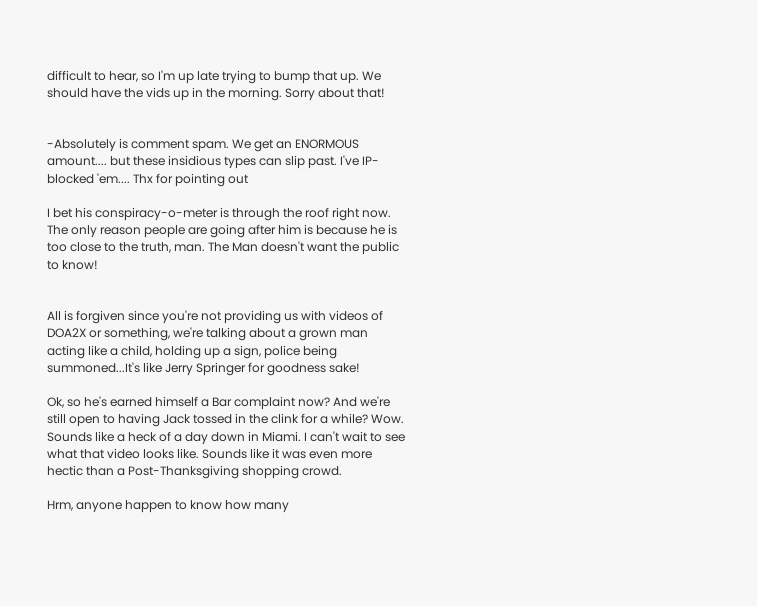difficult to hear, so I'm up late trying to bump that up. We should have the vids up in the morning. Sorry about that!


-Absolutely is comment spam. We get an ENORMOUS amount.... but these insidious types can slip past. I've IP-blocked 'em.... Thx for pointing out

I bet his conspiracy-o-meter is through the roof right now. The only reason people are going after him is because he is too close to the truth, man. The Man doesn't want the public to know!


All is forgiven since you're not providing us with videos of DOA2X or something, we're talking about a grown man acting like a child, holding up a sign, police being summoned...It's like Jerry Springer for goodness sake!

Ok, so he's earned himself a Bar complaint now? And we're still open to having Jack tossed in the clink for a while? Wow. Sounds like a heck of a day down in Miami. I can't wait to see what that video looks like. Sounds like it was even more hectic than a Post-Thanksgiving shopping crowd.

Hrm, anyone happen to know how many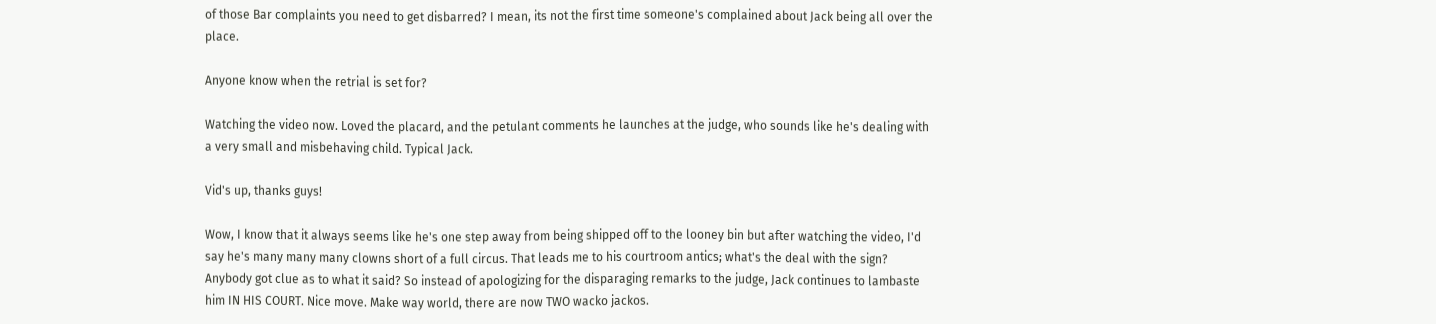of those Bar complaints you need to get disbarred? I mean, its not the first time someone's complained about Jack being all over the place.

Anyone know when the retrial is set for?

Watching the video now. Loved the placard, and the petulant comments he launches at the judge, who sounds like he's dealing with a very small and misbehaving child. Typical Jack.

Vid's up, thanks guys!

Wow, I know that it always seems like he's one step away from being shipped off to the looney bin but after watching the video, I'd say he's many many many clowns short of a full circus. That leads me to his courtroom antics; what's the deal with the sign? Anybody got clue as to what it said? So instead of apologizing for the disparaging remarks to the judge, Jack continues to lambaste him IN HIS COURT. Nice move. Make way world, there are now TWO wacko jackos.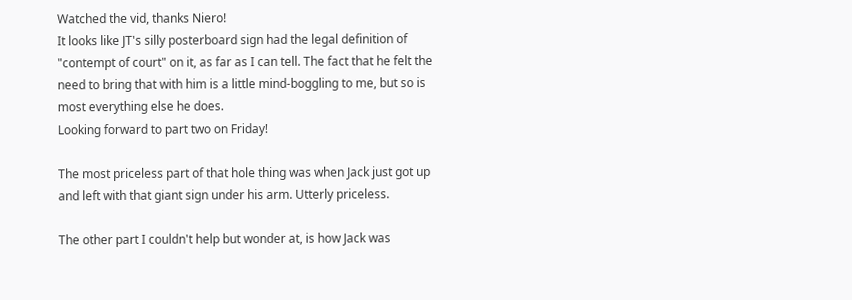Watched the vid, thanks Niero!
It looks like JT's silly posterboard sign had the legal definition of "contempt of court" on it, as far as I can tell. The fact that he felt the need to bring that with him is a little mind-boggling to me, but so is most everything else he does.
Looking forward to part two on Friday!

The most priceless part of that hole thing was when Jack just got up and left with that giant sign under his arm. Utterly priceless.

The other part I couldn't help but wonder at, is how Jack was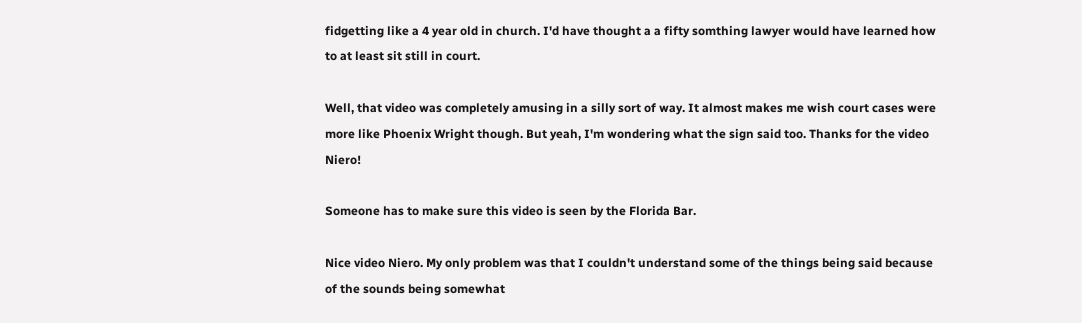fidgetting like a 4 year old in church. I'd have thought a a fifty somthing lawyer would have learned how to at least sit still in court.

Well, that video was completely amusing in a silly sort of way. It almost makes me wish court cases were more like Phoenix Wright though. But yeah, I'm wondering what the sign said too. Thanks for the video Niero!

Someone has to make sure this video is seen by the Florida Bar.

Nice video Niero. My only problem was that I couldn't understand some of the things being said because of the sounds being somewhat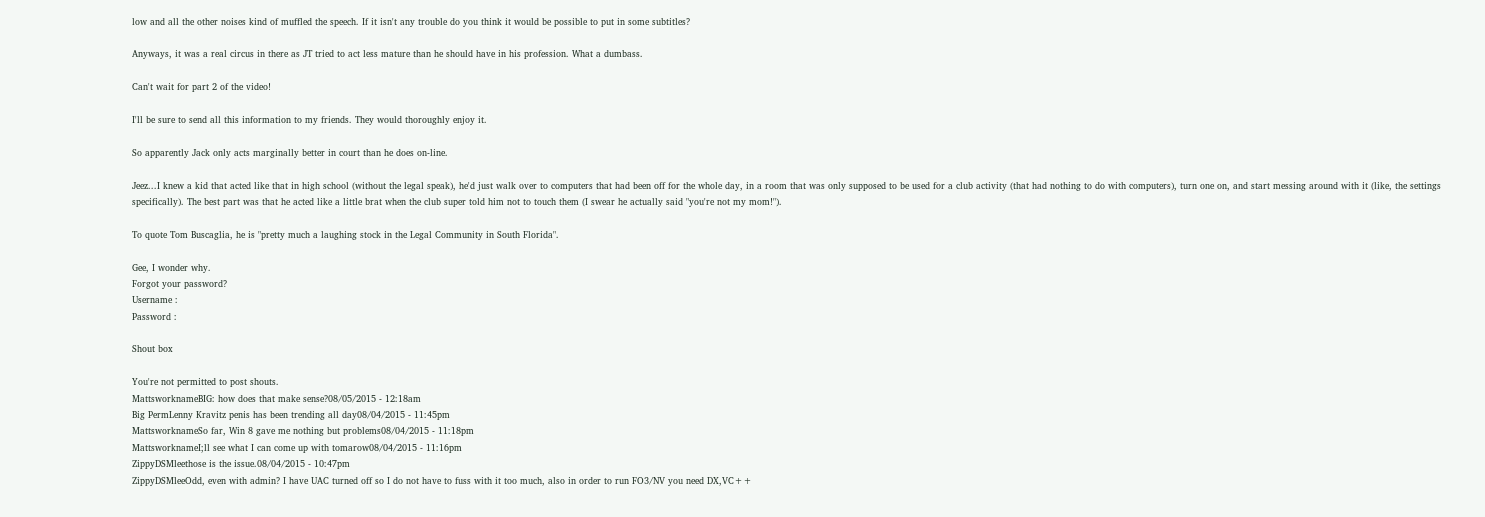low and all the other noises kind of muffled the speech. If it isn't any trouble do you think it would be possible to put in some subtitles?

Anyways, it was a real circus in there as JT tried to act less mature than he should have in his profession. What a dumbass.

Can't wait for part 2 of the video!

I'll be sure to send all this information to my friends. They would thoroughly enjoy it.

So apparently Jack only acts marginally better in court than he does on-line.

Jeez...I knew a kid that acted like that in high school (without the legal speak), he'd just walk over to computers that had been off for the whole day, in a room that was only supposed to be used for a club activity (that had nothing to do with computers), turn one on, and start messing around with it (like, the settings specifically). The best part was that he acted like a little brat when the club super told him not to touch them (I swear he actually said "you're not my mom!").

To quote Tom Buscaglia, he is "pretty much a laughing stock in the Legal Community in South Florida".

Gee, I wonder why.
Forgot your password?
Username :
Password :

Shout box

You're not permitted to post shouts.
MattsworknameBIG: how does that make sense?08/05/2015 - 12:18am
Big PermLenny Kravitz penis has been trending all day08/04/2015 - 11:45pm
MattsworknameSo far, Win 8 gave me nothing but problems08/04/2015 - 11:18pm
MattsworknameI;ll see what I can come up with tomarow08/04/2015 - 11:16pm
ZippyDSMleethose is the issue.08/04/2015 - 10:47pm
ZippyDSMleeOdd, even with admin? I have UAC turned off so I do not have to fuss with it too much, also in order to run FO3/NV you need DX,VC++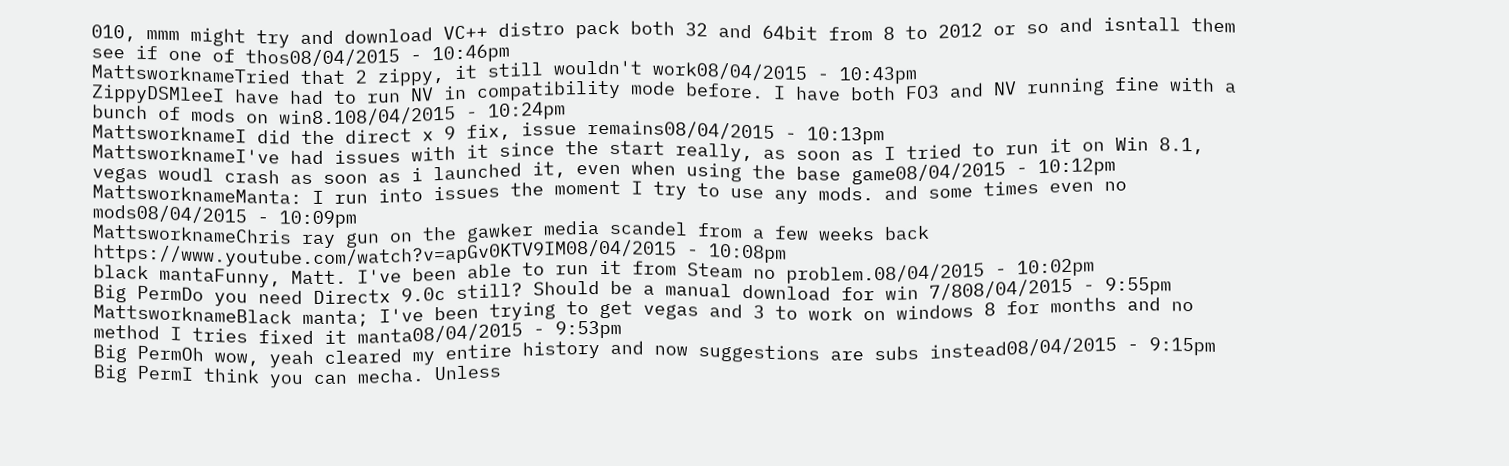010, mmm might try and download VC++ distro pack both 32 and 64bit from 8 to 2012 or so and isntall them see if one of thos08/04/2015 - 10:46pm
MattsworknameTried that 2 zippy, it still wouldn't work08/04/2015 - 10:43pm
ZippyDSMleeI have had to run NV in compatibility mode before. I have both FO3 and NV running fine with a bunch of mods on win8.108/04/2015 - 10:24pm
MattsworknameI did the direct x 9 fix, issue remains08/04/2015 - 10:13pm
MattsworknameI've had issues with it since the start really, as soon as I tried to run it on Win 8.1, vegas woudl crash as soon as i launched it, even when using the base game08/04/2015 - 10:12pm
MattsworknameManta: I run into issues the moment I try to use any mods. and some times even no mods08/04/2015 - 10:09pm
MattsworknameChris ray gun on the gawker media scandel from a few weeks back https://www.youtube.com/watch?v=apGv0KTV9IM08/04/2015 - 10:08pm
black mantaFunny, Matt. I've been able to run it from Steam no problem.08/04/2015 - 10:02pm
Big PermDo you need Directx 9.0c still? Should be a manual download for win 7/808/04/2015 - 9:55pm
MattsworknameBlack manta; I've been trying to get vegas and 3 to work on windows 8 for months and no method I tries fixed it manta08/04/2015 - 9:53pm
Big PermOh wow, yeah cleared my entire history and now suggestions are subs instead08/04/2015 - 9:15pm
Big PermI think you can mecha. Unless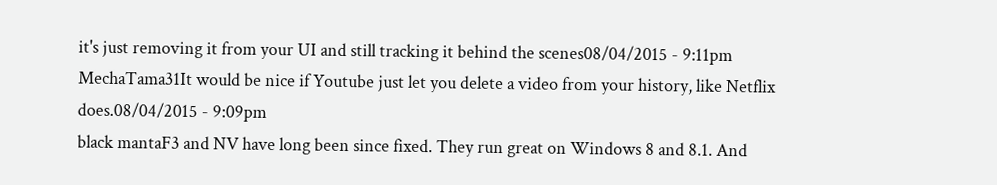it's just removing it from your UI and still tracking it behind the scenes08/04/2015 - 9:11pm
MechaTama31It would be nice if Youtube just let you delete a video from your history, like Netflix does.08/04/2015 - 9:09pm
black mantaF3 and NV have long been since fixed. They run great on Windows 8 and 8.1. And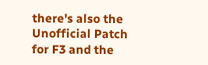there's also the Unofficial Patch for F3 and the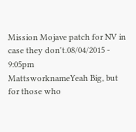Mission Mojave patch for NV in case they don't.08/04/2015 - 9:05pm
MattsworknameYeah Big, but for those who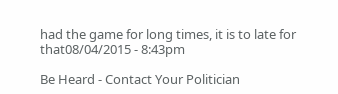had the game for long times, it is to late for that08/04/2015 - 8:43pm

Be Heard - Contact Your Politician